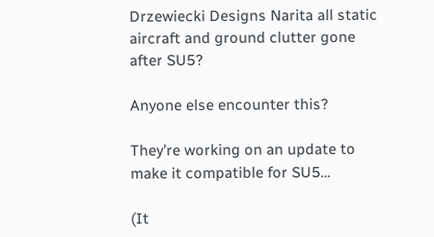Drzewiecki Designs Narita all static aircraft and ground clutter gone after SU5?

Anyone else encounter this?

They’re working on an update to make it compatible for SU5…

(It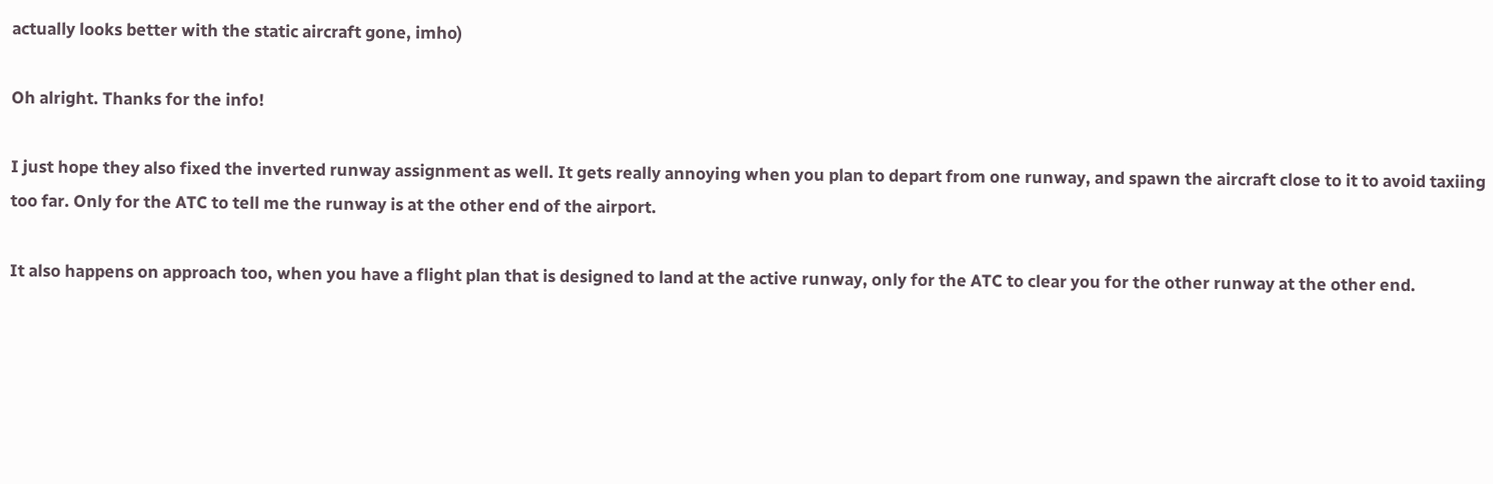actually looks better with the static aircraft gone, imho)

Oh alright. Thanks for the info!

I just hope they also fixed the inverted runway assignment as well. It gets really annoying when you plan to depart from one runway, and spawn the aircraft close to it to avoid taxiing too far. Only for the ATC to tell me the runway is at the other end of the airport.

It also happens on approach too, when you have a flight plan that is designed to land at the active runway, only for the ATC to clear you for the other runway at the other end.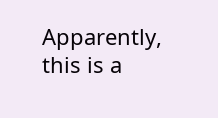Apparently, this is a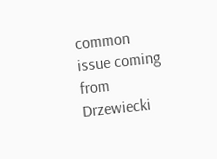common issue coming from Drzewiecki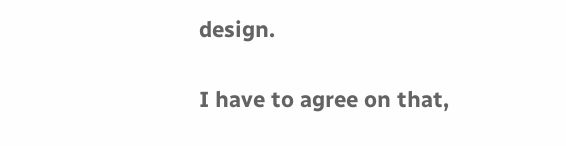design.

I have to agree on that,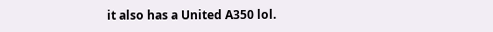it also has a United A350 lol.